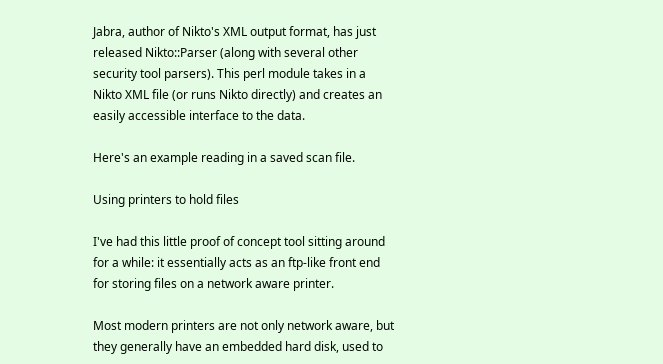Jabra, author of Nikto's XML output format, has just released Nikto::Parser (along with several other security tool parsers). This perl module takes in a Nikto XML file (or runs Nikto directly) and creates an easily accessible interface to the data.

Here's an example reading in a saved scan file.

Using printers to hold files

I've had this little proof of concept tool sitting around for a while: it essentially acts as an ftp-like front end for storing files on a network aware printer.

Most modern printers are not only network aware, but they generally have an embedded hard disk, used to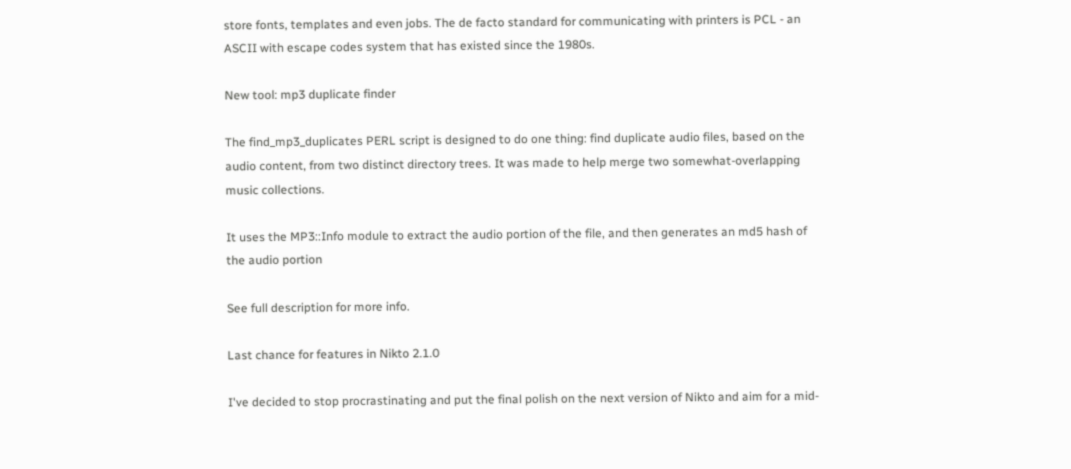store fonts, templates and even jobs. The de facto standard for communicating with printers is PCL - an ASCII with escape codes system that has existed since the 1980s.

New tool: mp3 duplicate finder

The find_mp3_duplicates PERL script is designed to do one thing: find duplicate audio files, based on the audio content, from two distinct directory trees. It was made to help merge two somewhat-overlapping music collections.

It uses the MP3::Info module to extract the audio portion of the file, and then generates an md5 hash of the audio portion

See full description for more info.

Last chance for features in Nikto 2.1.0

I've decided to stop procrastinating and put the final polish on the next version of Nikto and aim for a mid-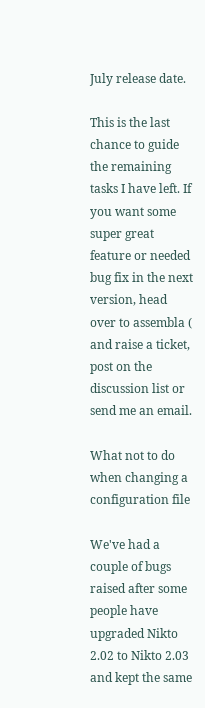July release date.

This is the last chance to guide the remaining tasks I have left. If you want some super great feature or needed bug fix in the next version, head over to assembla ( and raise a ticket, post on the discussion list or send me an email.

What not to do when changing a configuration file

We've had a couple of bugs raised after some people have upgraded Nikto 2.02 to Nikto 2.03 and kept the same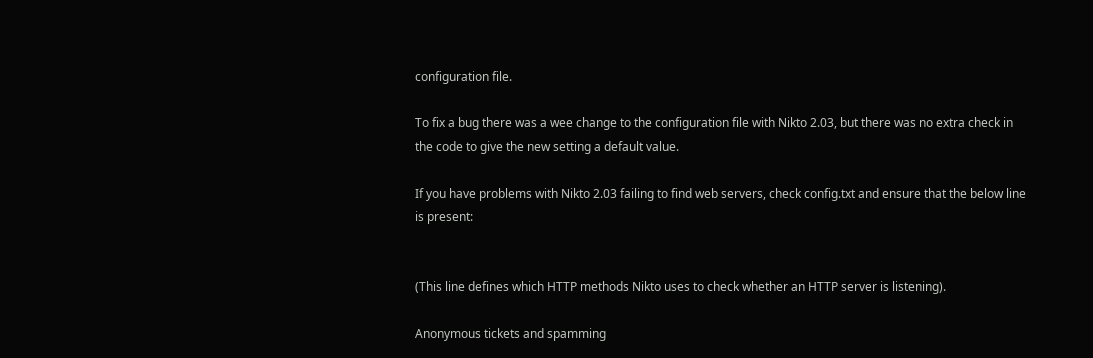configuration file.

To fix a bug there was a wee change to the configuration file with Nikto 2.03, but there was no extra check in the code to give the new setting a default value.

If you have problems with Nikto 2.03 failing to find web servers, check config.txt and ensure that the below line is present:


(This line defines which HTTP methods Nikto uses to check whether an HTTP server is listening).

Anonymous tickets and spamming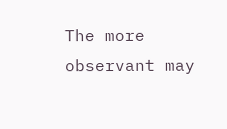The more observant may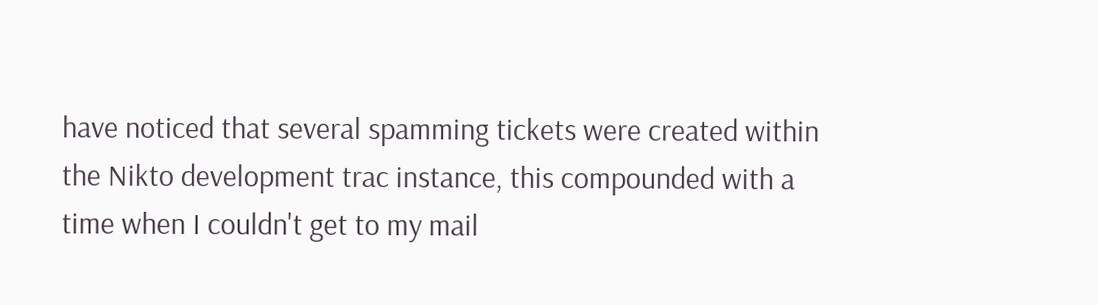have noticed that several spamming tickets were created within the Nikto development trac instance, this compounded with a time when I couldn't get to my mail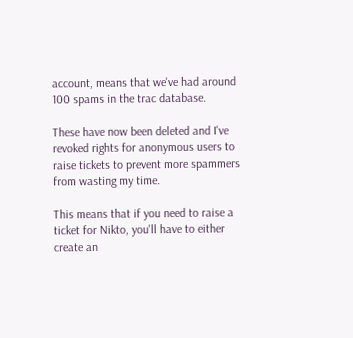account, means that we've had around 100 spams in the trac database.

These have now been deleted and I've revoked rights for anonymous users to raise tickets to prevent more spammers from wasting my time.

This means that if you need to raise a ticket for Nikto, you'll have to either create an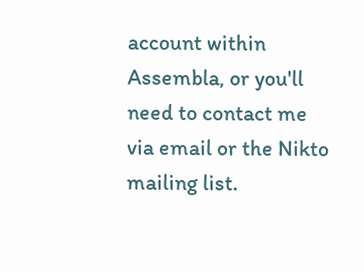account within Assembla, or you'll need to contact me via email or the Nikto mailing list.